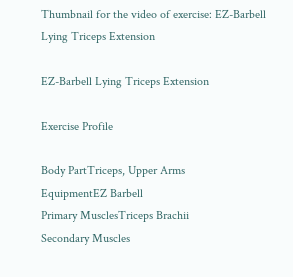Thumbnail for the video of exercise: EZ-Barbell Lying Triceps Extension

EZ-Barbell Lying Triceps Extension

Exercise Profile

Body PartTriceps, Upper Arms
EquipmentEZ Barbell
Primary MusclesTriceps Brachii
Secondary Muscles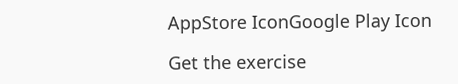AppStore IconGoogle Play Icon

Get the exercise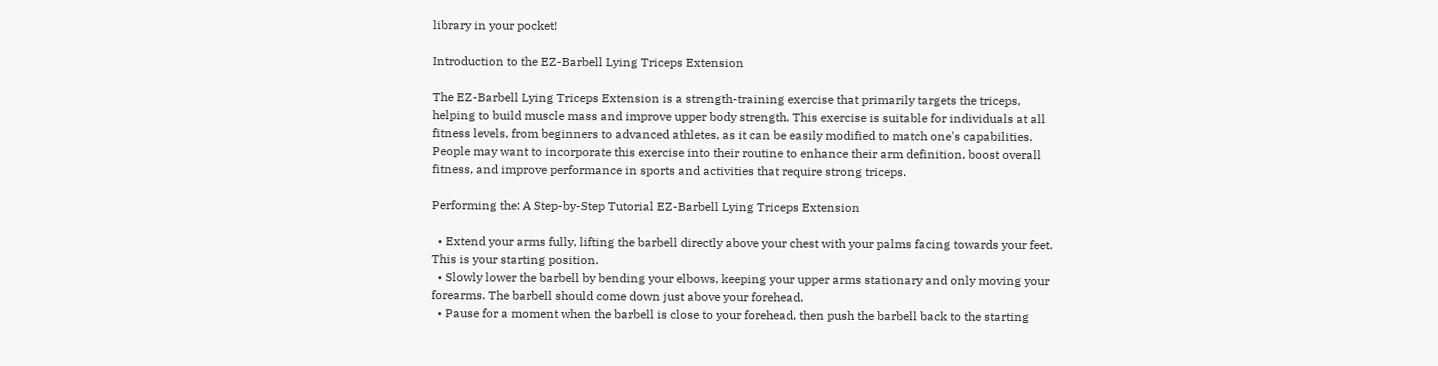library in your pocket!

Introduction to the EZ-Barbell Lying Triceps Extension

The EZ-Barbell Lying Triceps Extension is a strength-training exercise that primarily targets the triceps, helping to build muscle mass and improve upper body strength. This exercise is suitable for individuals at all fitness levels, from beginners to advanced athletes, as it can be easily modified to match one's capabilities. People may want to incorporate this exercise into their routine to enhance their arm definition, boost overall fitness, and improve performance in sports and activities that require strong triceps.

Performing the: A Step-by-Step Tutorial EZ-Barbell Lying Triceps Extension

  • Extend your arms fully, lifting the barbell directly above your chest with your palms facing towards your feet. This is your starting position.
  • Slowly lower the barbell by bending your elbows, keeping your upper arms stationary and only moving your forearms. The barbell should come down just above your forehead.
  • Pause for a moment when the barbell is close to your forehead, then push the barbell back to the starting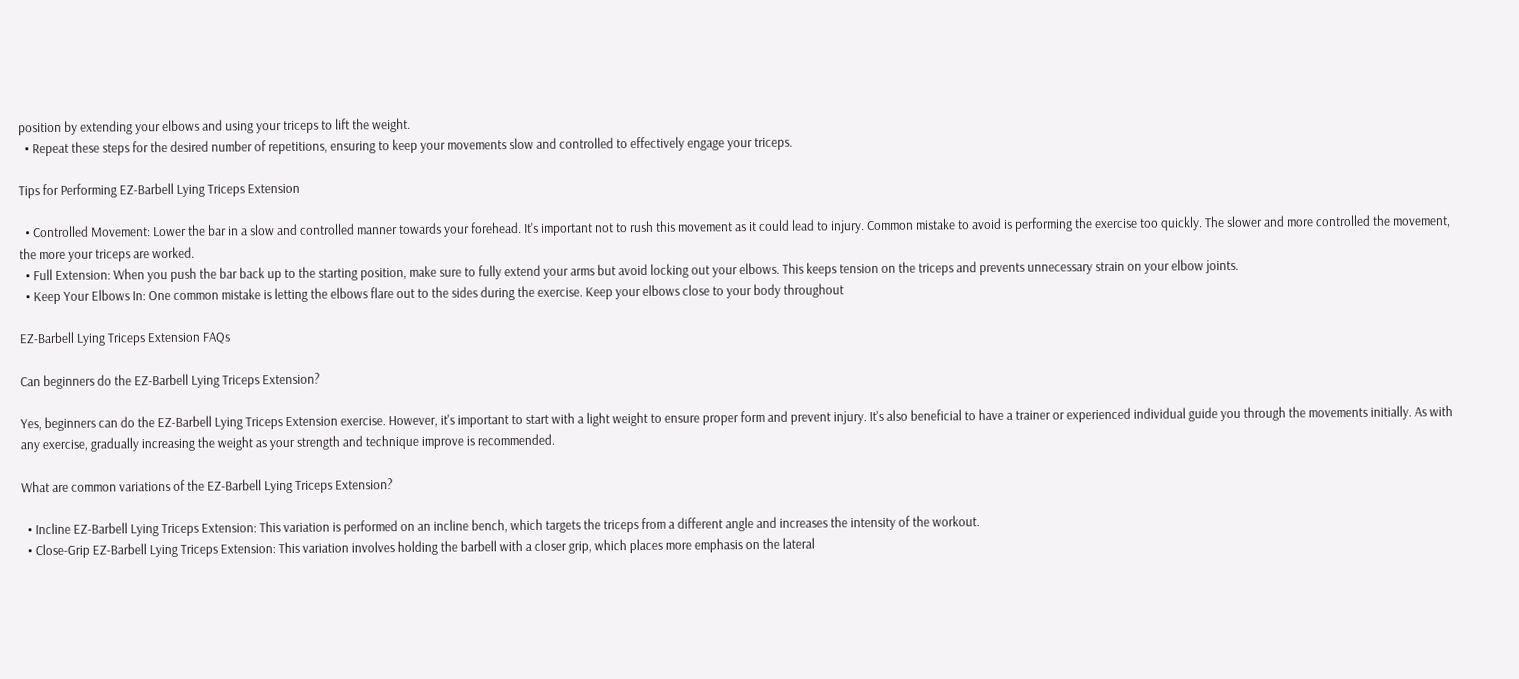position by extending your elbows and using your triceps to lift the weight.
  • Repeat these steps for the desired number of repetitions, ensuring to keep your movements slow and controlled to effectively engage your triceps.

Tips for Performing EZ-Barbell Lying Triceps Extension

  • Controlled Movement: Lower the bar in a slow and controlled manner towards your forehead. It's important not to rush this movement as it could lead to injury. Common mistake to avoid is performing the exercise too quickly. The slower and more controlled the movement, the more your triceps are worked.
  • Full Extension: When you push the bar back up to the starting position, make sure to fully extend your arms but avoid locking out your elbows. This keeps tension on the triceps and prevents unnecessary strain on your elbow joints.
  • Keep Your Elbows In: One common mistake is letting the elbows flare out to the sides during the exercise. Keep your elbows close to your body throughout

EZ-Barbell Lying Triceps Extension FAQs

Can beginners do the EZ-Barbell Lying Triceps Extension?

Yes, beginners can do the EZ-Barbell Lying Triceps Extension exercise. However, it's important to start with a light weight to ensure proper form and prevent injury. It's also beneficial to have a trainer or experienced individual guide you through the movements initially. As with any exercise, gradually increasing the weight as your strength and technique improve is recommended.

What are common variations of the EZ-Barbell Lying Triceps Extension?

  • Incline EZ-Barbell Lying Triceps Extension: This variation is performed on an incline bench, which targets the triceps from a different angle and increases the intensity of the workout.
  • Close-Grip EZ-Barbell Lying Triceps Extension: This variation involves holding the barbell with a closer grip, which places more emphasis on the lateral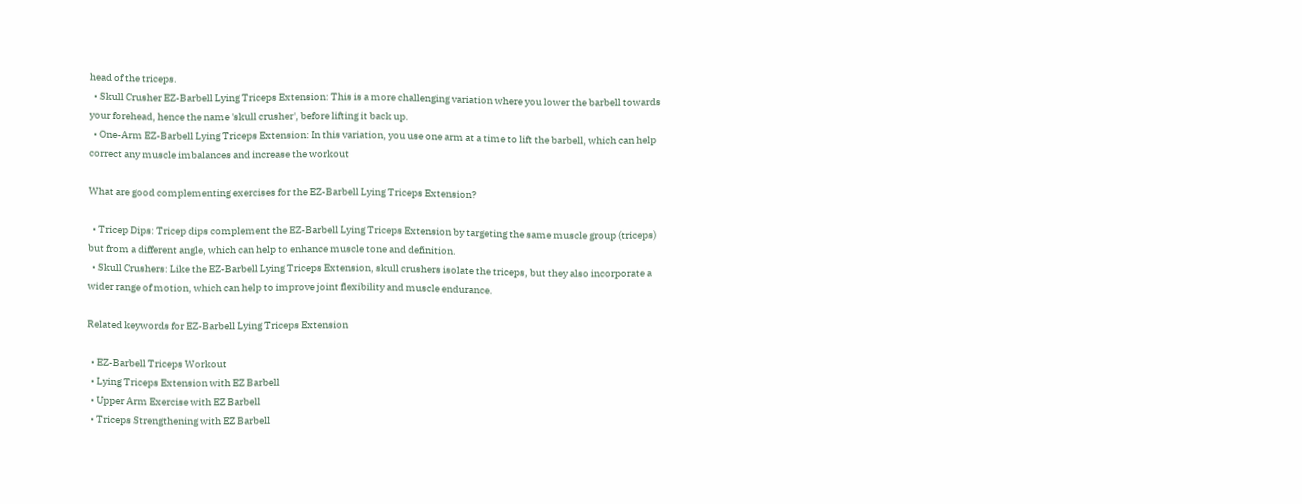head of the triceps.
  • Skull Crusher EZ-Barbell Lying Triceps Extension: This is a more challenging variation where you lower the barbell towards your forehead, hence the name 'skull crusher', before lifting it back up.
  • One-Arm EZ-Barbell Lying Triceps Extension: In this variation, you use one arm at a time to lift the barbell, which can help correct any muscle imbalances and increase the workout

What are good complementing exercises for the EZ-Barbell Lying Triceps Extension?

  • Tricep Dips: Tricep dips complement the EZ-Barbell Lying Triceps Extension by targeting the same muscle group (triceps) but from a different angle, which can help to enhance muscle tone and definition.
  • Skull Crushers: Like the EZ-Barbell Lying Triceps Extension, skull crushers isolate the triceps, but they also incorporate a wider range of motion, which can help to improve joint flexibility and muscle endurance.

Related keywords for EZ-Barbell Lying Triceps Extension

  • EZ-Barbell Triceps Workout
  • Lying Triceps Extension with EZ Barbell
  • Upper Arm Exercise with EZ Barbell
  • Triceps Strengthening with EZ Barbell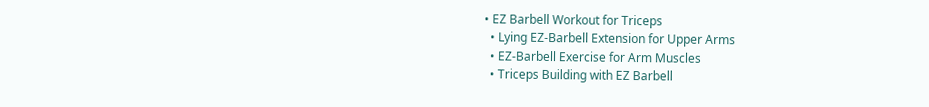• EZ Barbell Workout for Triceps
  • Lying EZ-Barbell Extension for Upper Arms
  • EZ-Barbell Exercise for Arm Muscles
  • Triceps Building with EZ Barbell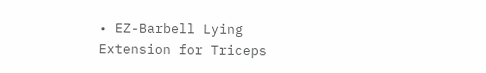• EZ-Barbell Lying Extension for Triceps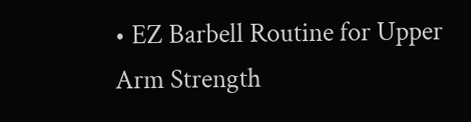• EZ Barbell Routine for Upper Arm Strength